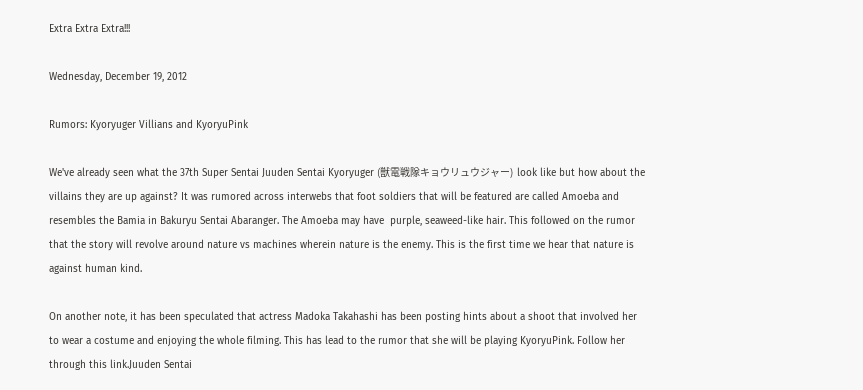Extra Extra Extra!!!

Wednesday, December 19, 2012

Rumors: Kyoryuger Villians and KyoryuPink

We've already seen what the 37th Super Sentai Juuden Sentai Kyoryuger (獣電戦隊キョウリュウジャー)  look like but how about the villains they are up against? It was rumored across interwebs that foot soldiers that will be featured are called Amoeba and resembles the Bamia in Bakuryu Sentai Abaranger. The Amoeba may have  purple, seaweed-like hair. This followed on the rumor that the story will revolve around nature vs machines wherein nature is the enemy. This is the first time we hear that nature is against human kind.

On another note, it has been speculated that actress Madoka Takahashi has been posting hints about a shoot that involved her to wear a costume and enjoying the whole filming. This has lead to the rumor that she will be playing KyoryuPink. Follow her through this link.Juuden Sentai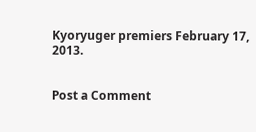Kyoryuger premiers February 17, 2013.


Post a Comment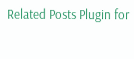Related Posts Plugin for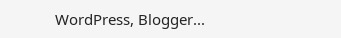WordPress, Blogger...